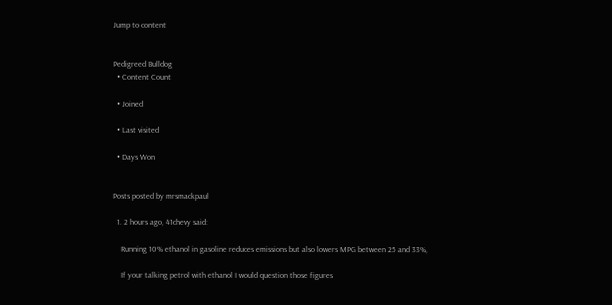Jump to content


Pedigreed Bulldog
  • Content Count

  • Joined

  • Last visited

  • Days Won


Posts posted by mrsmackpaul

  1. 2 hours ago, 41chevy said:

    Running 10% ethanol in gasoline reduces emissions but also lowers MPG between 25 and 33%,

    If your talking petrol with ethanol I would question those figures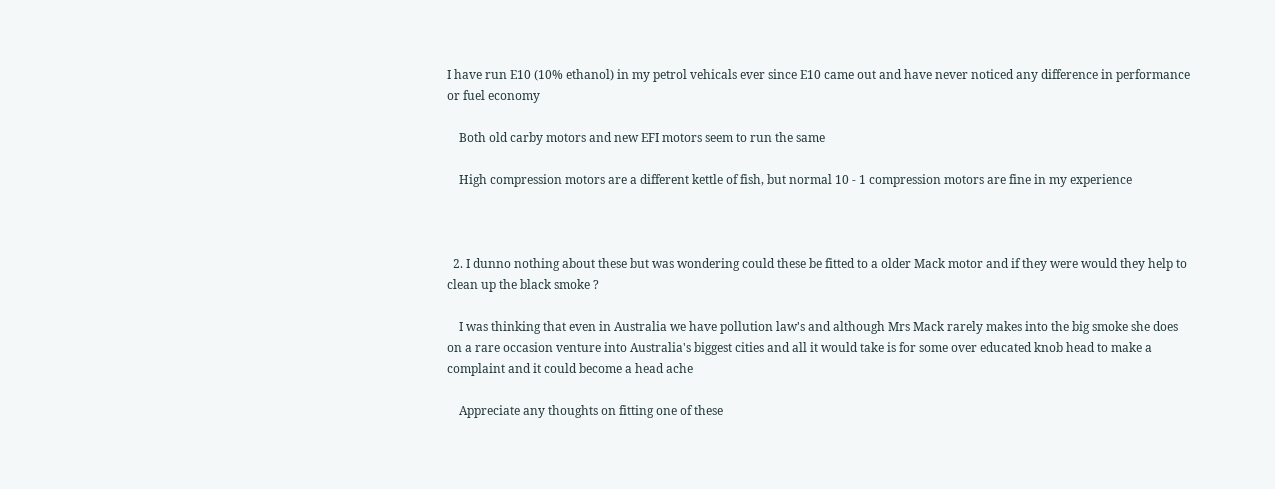I have run E10 (10% ethanol) in my petrol vehicals ever since E10 came out and have never noticed any difference in performance or fuel economy

    Both old carby motors and new EFI motors seem to run the same

    High compression motors are a different kettle of fish, but normal 10 - 1 compression motors are fine in my experience



  2. I dunno nothing about these but was wondering could these be fitted to a older Mack motor and if they were would they help to clean up the black smoke ?

    I was thinking that even in Australia we have pollution law's and although Mrs Mack rarely makes into the big smoke she does on a rare occasion venture into Australia's biggest cities and all it would take is for some over educated knob head to make a complaint and it could become a head ache

    Appreciate any thoughts on fitting one of these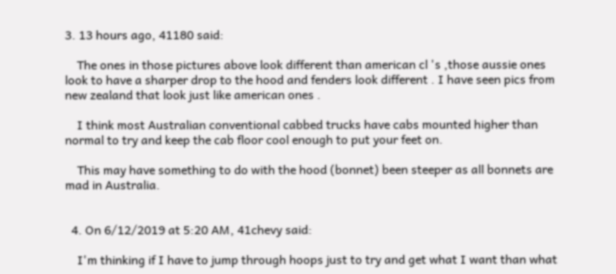3. 13 hours ago, 41180 said:

    The ones in those pictures above look different than american cl 's ,those aussie ones look to have a sharper drop to the hood and fenders look different . I have seen pics from new zealand that look just like american ones .

    I think most Australian conventional cabbed trucks have cabs mounted higher than normal to try and keep the cab floor cool enough to put your feet on.

    This may have something to do with the hood (bonnet) been steeper as all bonnets are mad in Australia.


  4. On 6/12/2019 at 5:20 AM, 41chevy said:

    I'm thinking if I have to jump through hoops just to try and get what I want than what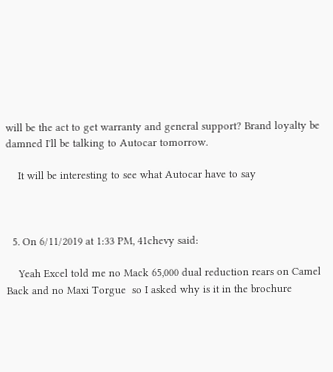will be the act to get warranty and general support? Brand loyalty be damned I'll be talking to Autocar tomorrow.

    It will be interesting to see what Autocar have to say



  5. On 6/11/2019 at 1:33 PM, 41chevy said:

    Yeah Excel told me no Mack 65,000 dual reduction rears on Camel Back and no Maxi Torgue  so I asked why is it in the brochure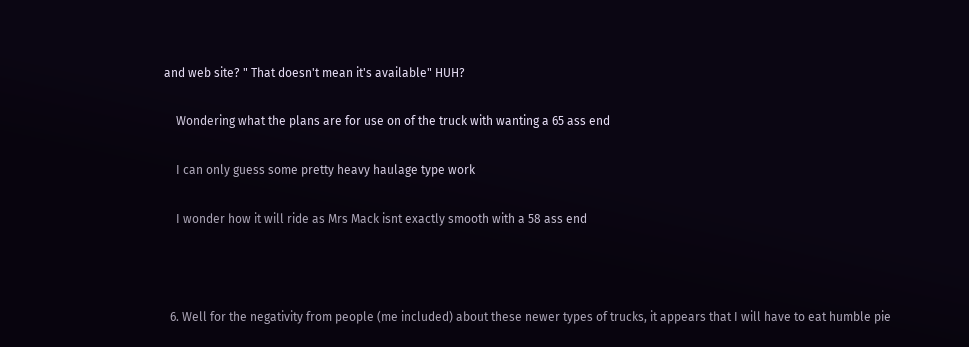and web site? " That doesn't mean it's available" HUH?

    Wondering what the plans are for use on of the truck with wanting a 65 ass end

    I can only guess some pretty heavy haulage type work

    I wonder how it will ride as Mrs Mack isnt exactly smooth with a 58 ass end



  6. Well for the negativity from people (me included) about these newer types of trucks, it appears that I will have to eat humble pie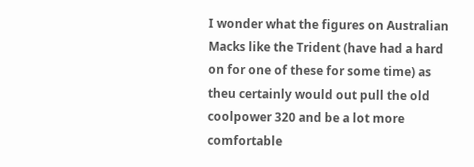I wonder what the figures on Australian Macks like the Trident (have had a hard on for one of these for some time) as theu certainly would out pull the old coolpower 320 and be a lot more comfortable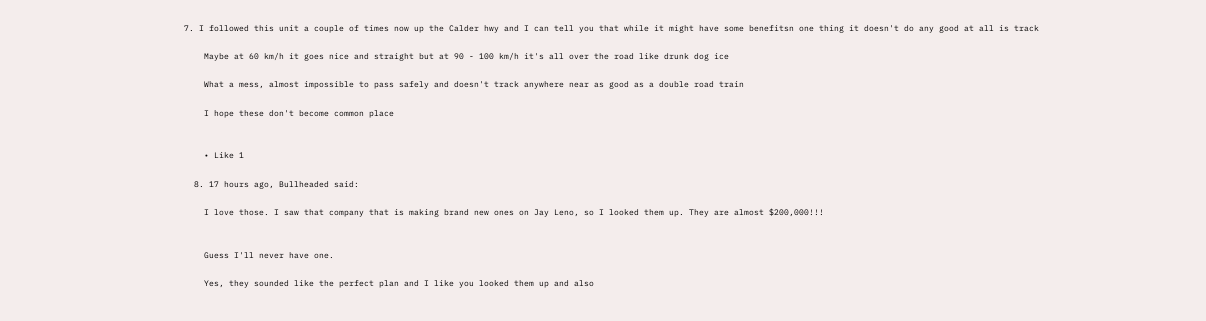7. I followed this unit a couple of times now up the Calder hwy and I can tell you that while it might have some benefitsn one thing it doesn't do any good at all is track

    Maybe at 60 km/h it goes nice and straight but at 90 - 100 km/h it's all over the road like drunk dog ice

    What a mess, almost impossible to pass safely and doesn't track anywhere near as good as a double road train

    I hope these don't become common place


    • Like 1

  8. 17 hours ago, Bullheaded said:

    I love those. I saw that company that is making brand new ones on Jay Leno, so I looked them up. They are almost $200,000!!!


    Guess I'll never have one.

    Yes, they sounded like the perfect plan and I like you looked them up and also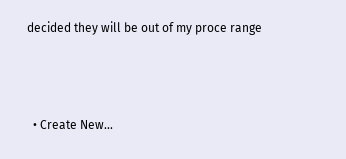decided they will be out of my proce range



  • Create New...